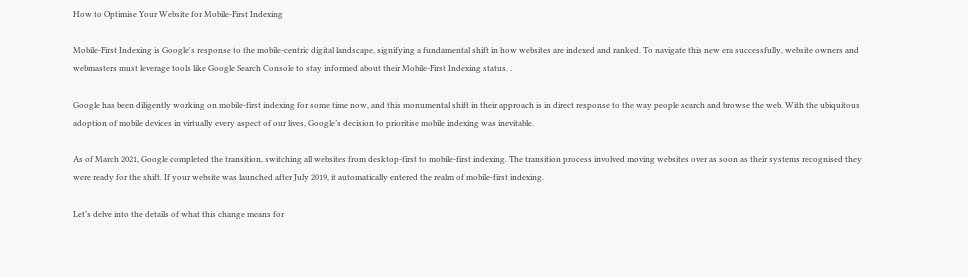How to Optimise Your Website for Mobile-First Indexing

Mobile-First Indexing is Google's response to the mobile-centric digital landscape, signifying a fundamental shift in how websites are indexed and ranked. To navigate this new era successfully, website owners and webmasters must leverage tools like Google Search Console to stay informed about their Mobile-First Indexing status. .

Google has been diligently working on mobile-first indexing for some time now, and this monumental shift in their approach is in direct response to the way people search and browse the web. With the ubiquitous adoption of mobile devices in virtually every aspect of our lives, Google’s decision to prioritise mobile indexing was inevitable.

As of March 2021, Google completed the transition, switching all websites from desktop-first to mobile-first indexing. The transition process involved moving websites over as soon as their systems recognised they were ready for the shift. If your website was launched after July 2019, it automatically entered the realm of mobile-first indexing.

Let’s delve into the details of what this change means for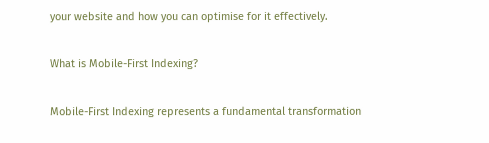your website and how you can optimise for it effectively.

What is Mobile-First Indexing?

Mobile-First Indexing represents a fundamental transformation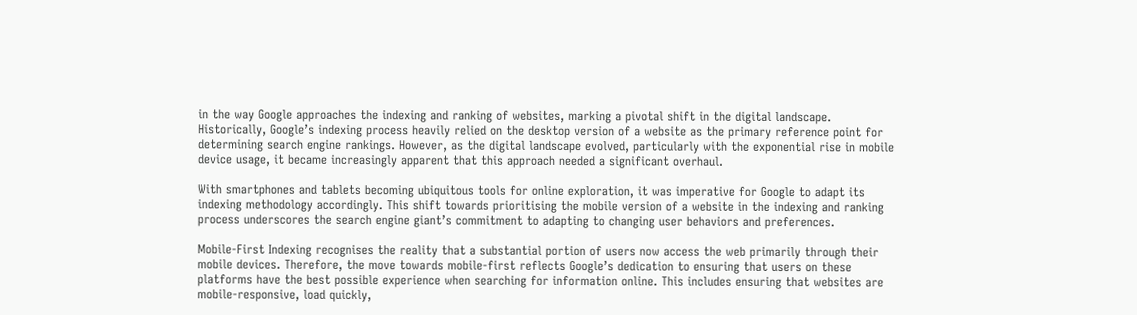in the way Google approaches the indexing and ranking of websites, marking a pivotal shift in the digital landscape. Historically, Google’s indexing process heavily relied on the desktop version of a website as the primary reference point for determining search engine rankings. However, as the digital landscape evolved, particularly with the exponential rise in mobile device usage, it became increasingly apparent that this approach needed a significant overhaul.

With smartphones and tablets becoming ubiquitous tools for online exploration, it was imperative for Google to adapt its indexing methodology accordingly. This shift towards prioritising the mobile version of a website in the indexing and ranking process underscores the search engine giant’s commitment to adapting to changing user behaviors and preferences.

Mobile-First Indexing recognises the reality that a substantial portion of users now access the web primarily through their mobile devices. Therefore, the move towards mobile-first reflects Google’s dedication to ensuring that users on these platforms have the best possible experience when searching for information online. This includes ensuring that websites are mobile-responsive, load quickly,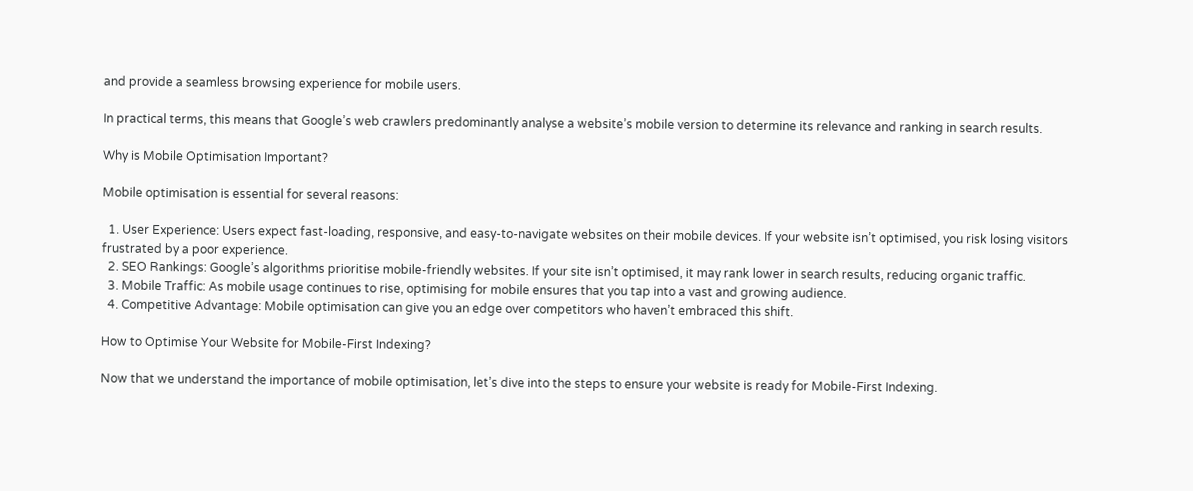and provide a seamless browsing experience for mobile users.

In practical terms, this means that Google’s web crawlers predominantly analyse a website’s mobile version to determine its relevance and ranking in search results.

Why is Mobile Optimisation Important?

Mobile optimisation is essential for several reasons:

  1. User Experience: Users expect fast-loading, responsive, and easy-to-navigate websites on their mobile devices. If your website isn’t optimised, you risk losing visitors frustrated by a poor experience.
  2. SEO Rankings: Google’s algorithms prioritise mobile-friendly websites. If your site isn’t optimised, it may rank lower in search results, reducing organic traffic.
  3. Mobile Traffic: As mobile usage continues to rise, optimising for mobile ensures that you tap into a vast and growing audience.
  4. Competitive Advantage: Mobile optimisation can give you an edge over competitors who haven’t embraced this shift.

How to Optimise Your Website for Mobile-First Indexing?

Now that we understand the importance of mobile optimisation, let’s dive into the steps to ensure your website is ready for Mobile-First Indexing.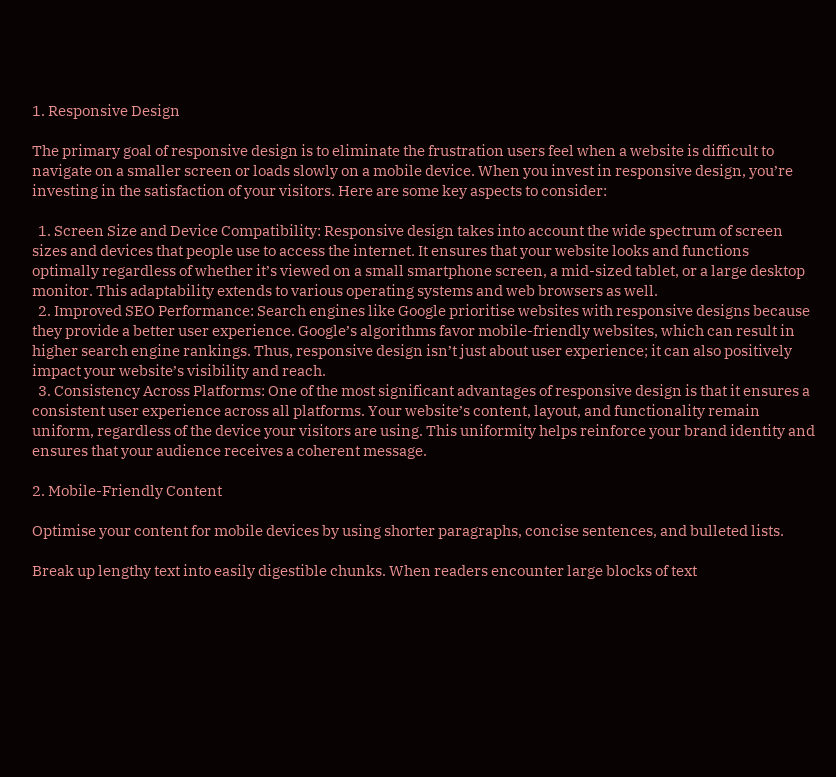1. Responsive Design

The primary goal of responsive design is to eliminate the frustration users feel when a website is difficult to navigate on a smaller screen or loads slowly on a mobile device. When you invest in responsive design, you’re investing in the satisfaction of your visitors. Here are some key aspects to consider:

  1. Screen Size and Device Compatibility: Responsive design takes into account the wide spectrum of screen sizes and devices that people use to access the internet. It ensures that your website looks and functions optimally regardless of whether it’s viewed on a small smartphone screen, a mid-sized tablet, or a large desktop monitor. This adaptability extends to various operating systems and web browsers as well.
  2. Improved SEO Performance: Search engines like Google prioritise websites with responsive designs because they provide a better user experience. Google’s algorithms favor mobile-friendly websites, which can result in higher search engine rankings. Thus, responsive design isn’t just about user experience; it can also positively impact your website’s visibility and reach.
  3. Consistency Across Platforms: One of the most significant advantages of responsive design is that it ensures a consistent user experience across all platforms. Your website’s content, layout, and functionality remain uniform, regardless of the device your visitors are using. This uniformity helps reinforce your brand identity and ensures that your audience receives a coherent message.

2. Mobile-Friendly Content

Optimise your content for mobile devices by using shorter paragraphs, concise sentences, and bulleted lists.

Break up lengthy text into easily digestible chunks. When readers encounter large blocks of text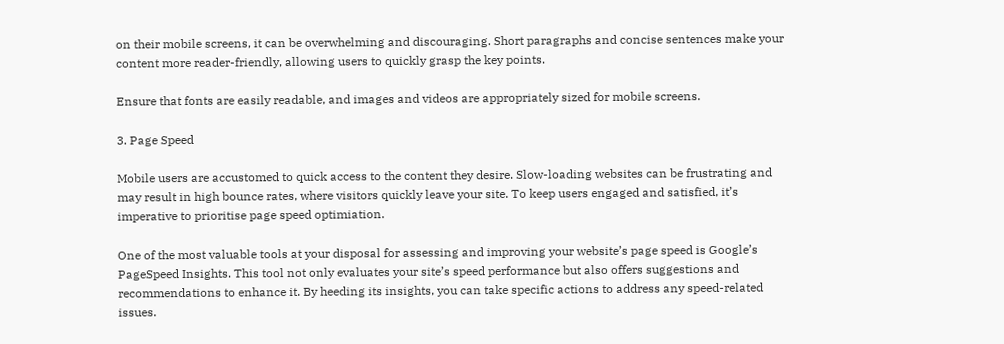on their mobile screens, it can be overwhelming and discouraging. Short paragraphs and concise sentences make your content more reader-friendly, allowing users to quickly grasp the key points.

Ensure that fonts are easily readable, and images and videos are appropriately sized for mobile screens.

3. Page Speed

Mobile users are accustomed to quick access to the content they desire. Slow-loading websites can be frustrating and may result in high bounce rates, where visitors quickly leave your site. To keep users engaged and satisfied, it’s imperative to prioritise page speed optimiation.

One of the most valuable tools at your disposal for assessing and improving your website’s page speed is Google’s PageSpeed Insights. This tool not only evaluates your site’s speed performance but also offers suggestions and recommendations to enhance it. By heeding its insights, you can take specific actions to address any speed-related issues.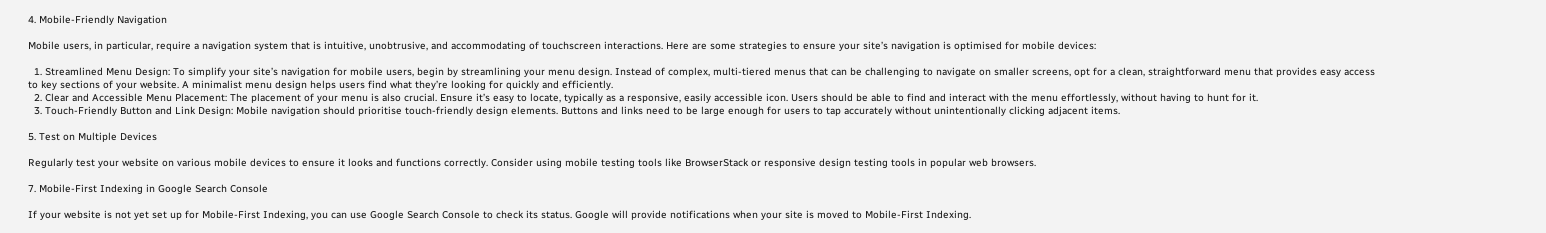4. Mobile-Friendly Navigation

Mobile users, in particular, require a navigation system that is intuitive, unobtrusive, and accommodating of touchscreen interactions. Here are some strategies to ensure your site’s navigation is optimised for mobile devices:

  1. Streamlined Menu Design: To simplify your site’s navigation for mobile users, begin by streamlining your menu design. Instead of complex, multi-tiered menus that can be challenging to navigate on smaller screens, opt for a clean, straightforward menu that provides easy access to key sections of your website. A minimalist menu design helps users find what they’re looking for quickly and efficiently.
  2. Clear and Accessible Menu Placement: The placement of your menu is also crucial. Ensure it’s easy to locate, typically as a responsive, easily accessible icon. Users should be able to find and interact with the menu effortlessly, without having to hunt for it.
  3. Touch-Friendly Button and Link Design: Mobile navigation should prioritise touch-friendly design elements. Buttons and links need to be large enough for users to tap accurately without unintentionally clicking adjacent items.

5. Test on Multiple Devices

Regularly test your website on various mobile devices to ensure it looks and functions correctly. Consider using mobile testing tools like BrowserStack or responsive design testing tools in popular web browsers.

7. Mobile-First Indexing in Google Search Console

If your website is not yet set up for Mobile-First Indexing, you can use Google Search Console to check its status. Google will provide notifications when your site is moved to Mobile-First Indexing.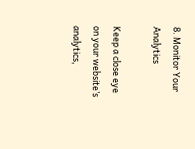8. Monitor Your Analytics

Keep a close eye on your website’s analytics,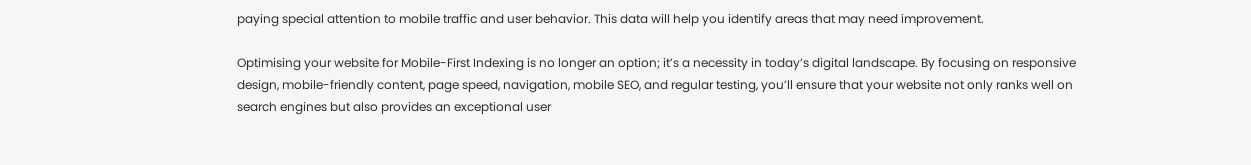paying special attention to mobile traffic and user behavior. This data will help you identify areas that may need improvement.

Optimising your website for Mobile-First Indexing is no longer an option; it’s a necessity in today’s digital landscape. By focusing on responsive design, mobile-friendly content, page speed, navigation, mobile SEO, and regular testing, you’ll ensure that your website not only ranks well on search engines but also provides an exceptional user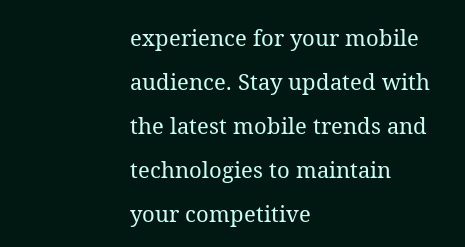experience for your mobile audience. Stay updated with the latest mobile trends and technologies to maintain your competitive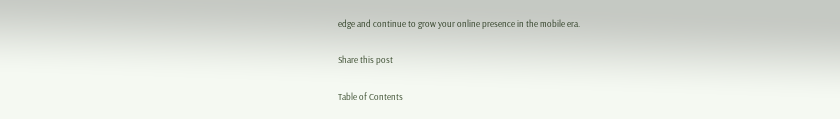edge and continue to grow your online presence in the mobile era.

Share this post

Table of Contents